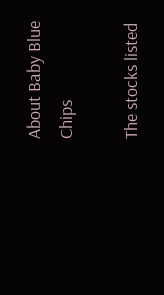About Baby Blue Chips

The stocks listed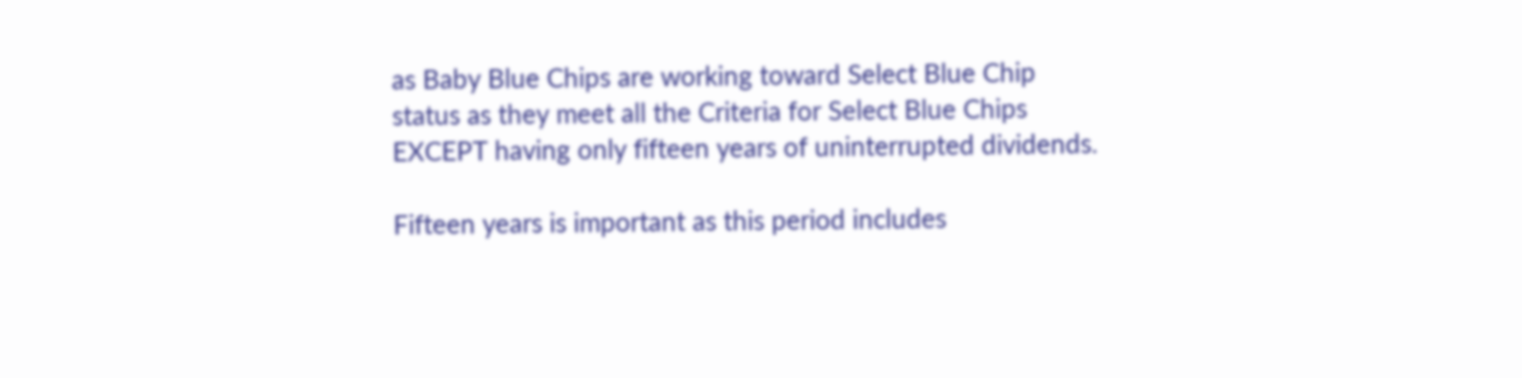as Baby Blue Chips are working toward Select Blue Chip status as they meet all the Criteria for Select Blue Chips EXCEPT having only fifteen years of uninterrupted dividends.

Fifteen years is important as this period includes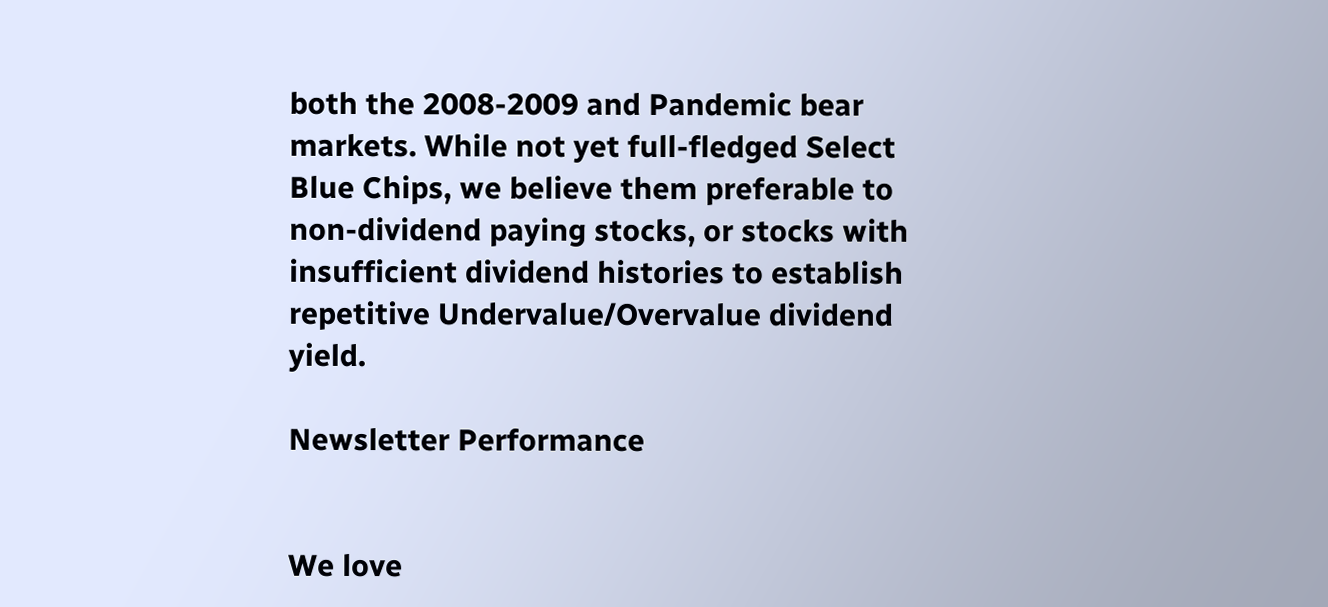both the 2008-2009 and Pandemic bear markets. While not yet full-fledged Select Blue Chips, we believe them preferable to non-dividend paying stocks, or stocks with insufficient dividend histories to establish repetitive Undervalue/Overvalue dividend yield.

Newsletter Performance


We love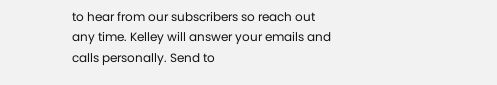to hear from our subscribers so reach out any time. Kelley will answer your emails and calls personally. Send to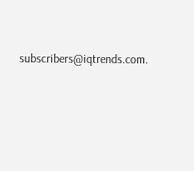subscribers@iqtrends.com.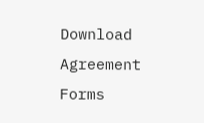Download Agreement Forms